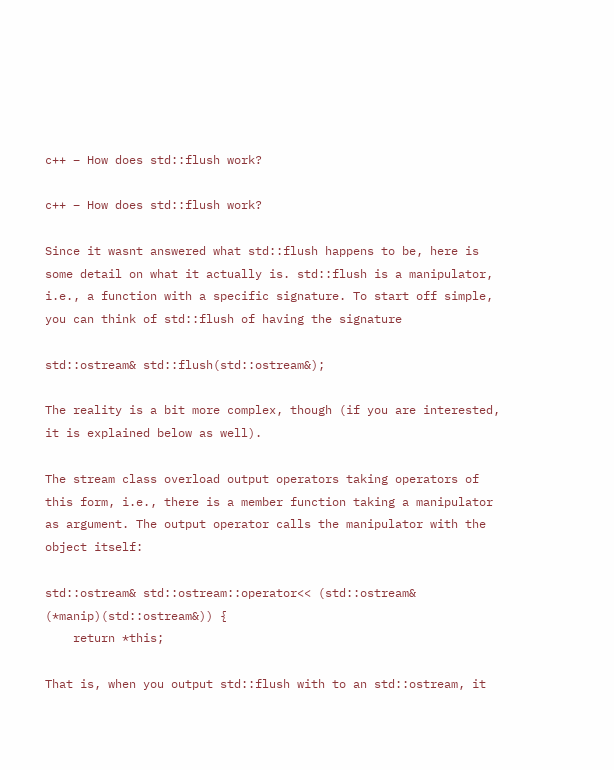c++ – How does std::flush work?

c++ – How does std::flush work?

Since it wasnt answered what std::flush happens to be, here is some detail on what it actually is. std::flush is a manipulator, i.e., a function with a specific signature. To start off simple, you can think of std::flush of having the signature

std::ostream& std::flush(std::ostream&);

The reality is a bit more complex, though (if you are interested, it is explained below as well).

The stream class overload output operators taking operators of this form, i.e., there is a member function taking a manipulator as argument. The output operator calls the manipulator with the object itself:

std::ostream& std::ostream::operator<< (std::ostream& (*manip)(std::ostream&)) {
    return *this;

That is, when you output std::flush with to an std::ostream, it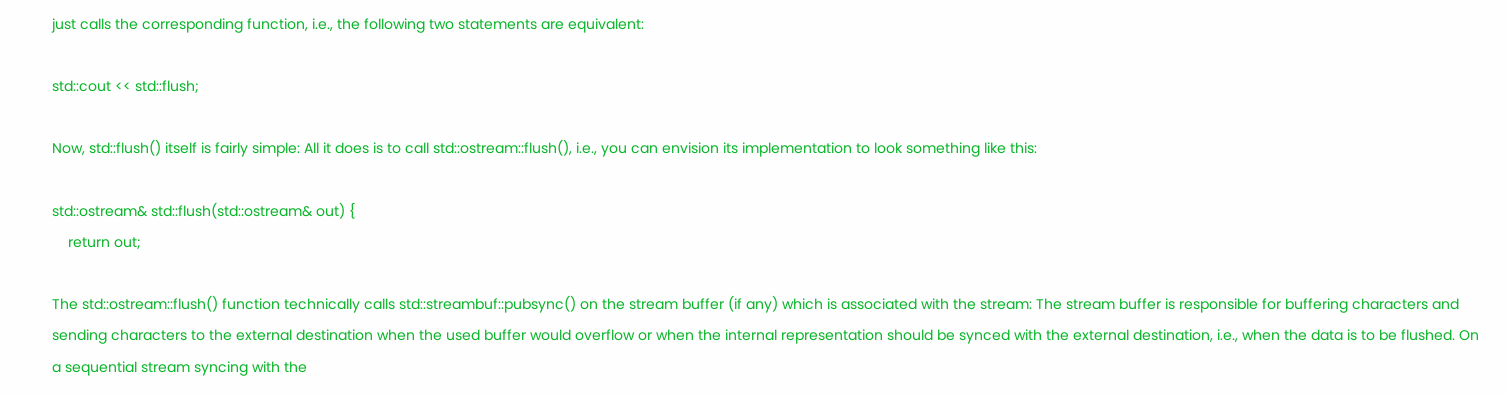just calls the corresponding function, i.e., the following two statements are equivalent:

std::cout << std::flush;

Now, std::flush() itself is fairly simple: All it does is to call std::ostream::flush(), i.e., you can envision its implementation to look something like this:

std::ostream& std::flush(std::ostream& out) {
    return out;

The std::ostream::flush() function technically calls std::streambuf::pubsync() on the stream buffer (if any) which is associated with the stream: The stream buffer is responsible for buffering characters and sending characters to the external destination when the used buffer would overflow or when the internal representation should be synced with the external destination, i.e., when the data is to be flushed. On a sequential stream syncing with the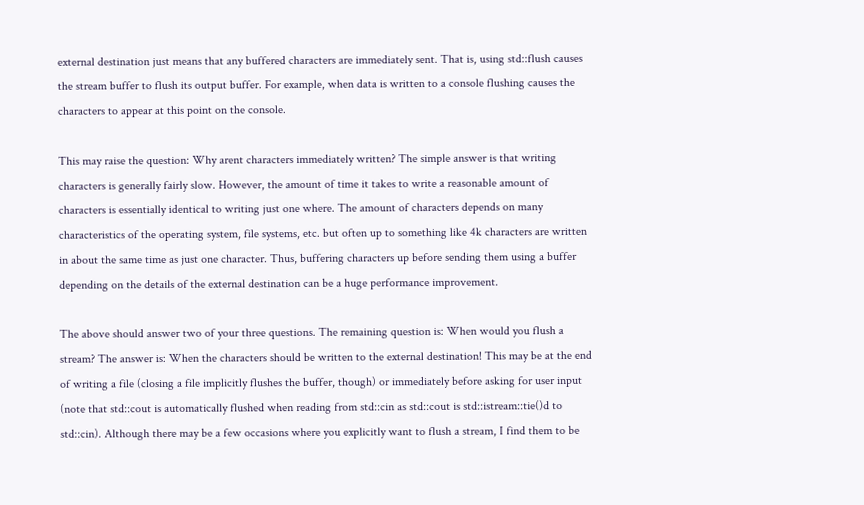external destination just means that any buffered characters are immediately sent. That is, using std::flush causes the stream buffer to flush its output buffer. For example, when data is written to a console flushing causes the characters to appear at this point on the console.

This may raise the question: Why arent characters immediately written? The simple answer is that writing characters is generally fairly slow. However, the amount of time it takes to write a reasonable amount of characters is essentially identical to writing just one where. The amount of characters depends on many characteristics of the operating system, file systems, etc. but often up to something like 4k characters are written in about the same time as just one character. Thus, buffering characters up before sending them using a buffer depending on the details of the external destination can be a huge performance improvement.

The above should answer two of your three questions. The remaining question is: When would you flush a stream? The answer is: When the characters should be written to the external destination! This may be at the end of writing a file (closing a file implicitly flushes the buffer, though) or immediately before asking for user input (note that std::cout is automatically flushed when reading from std::cin as std::cout is std::istream::tie()d to std::cin). Although there may be a few occasions where you explicitly want to flush a stream, I find them to be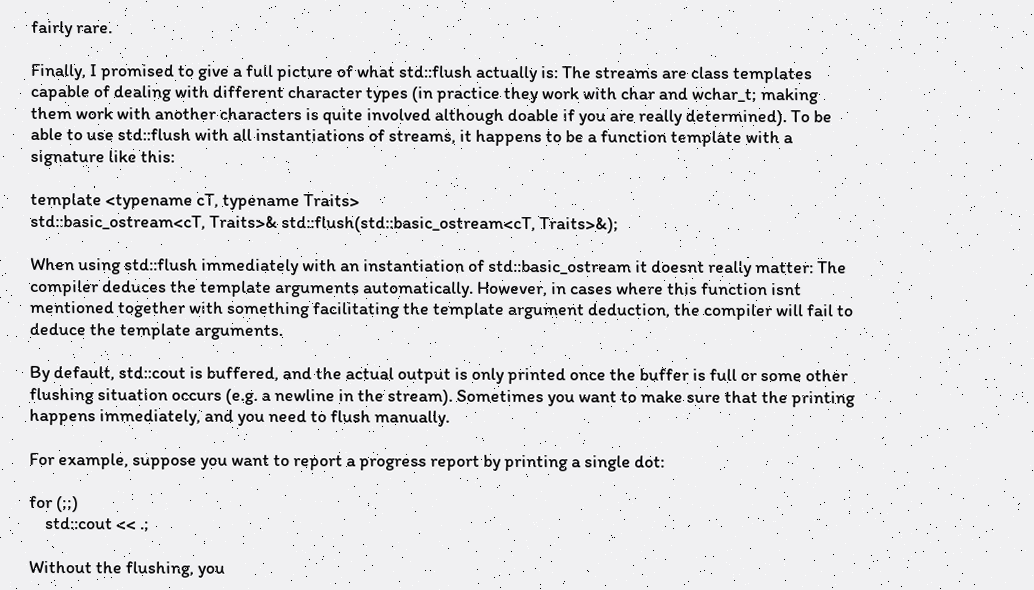fairly rare.

Finally, I promised to give a full picture of what std::flush actually is: The streams are class templates capable of dealing with different character types (in practice they work with char and wchar_t; making them work with another characters is quite involved although doable if you are really determined). To be able to use std::flush with all instantiations of streams, it happens to be a function template with a signature like this:

template <typename cT, typename Traits>
std::basic_ostream<cT, Traits>& std::flush(std::basic_ostream<cT, Traits>&);

When using std::flush immediately with an instantiation of std::basic_ostream it doesnt really matter: The compiler deduces the template arguments automatically. However, in cases where this function isnt mentioned together with something facilitating the template argument deduction, the compiler will fail to deduce the template arguments.

By default, std::cout is buffered, and the actual output is only printed once the buffer is full or some other flushing situation occurs (e.g. a newline in the stream). Sometimes you want to make sure that the printing happens immediately, and you need to flush manually.

For example, suppose you want to report a progress report by printing a single dot:

for (;;)
    std::cout << .;

Without the flushing, you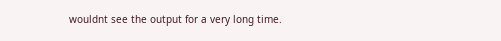wouldnt see the output for a very long time.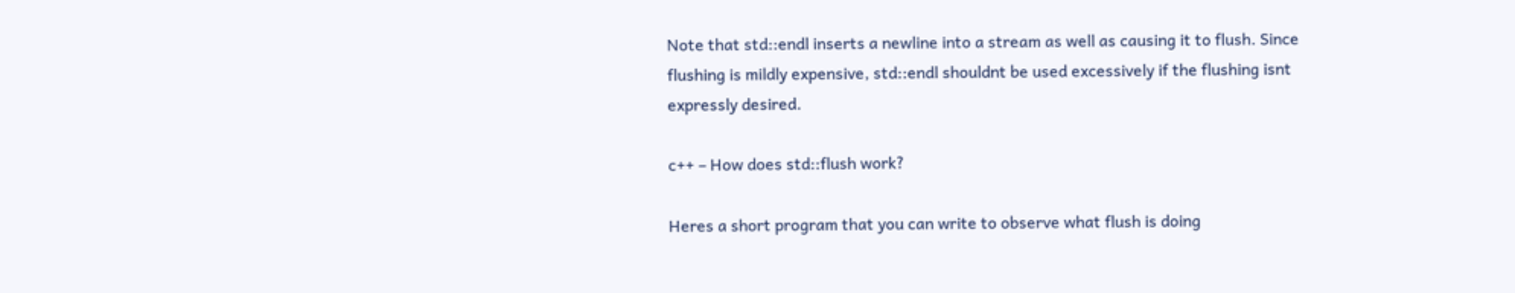Note that std::endl inserts a newline into a stream as well as causing it to flush. Since flushing is mildly expensive, std::endl shouldnt be used excessively if the flushing isnt expressly desired.

c++ – How does std::flush work?

Heres a short program that you can write to observe what flush is doing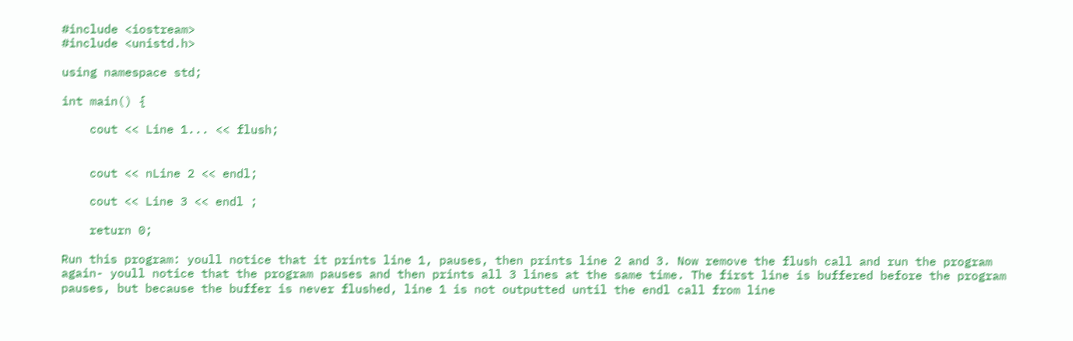#include <iostream>
#include <unistd.h>

using namespace std;

int main() {

    cout << Line 1... << flush;


    cout << nLine 2 << endl;

    cout << Line 3 << endl ;

    return 0;

Run this program: youll notice that it prints line 1, pauses, then prints line 2 and 3. Now remove the flush call and run the program again- youll notice that the program pauses and then prints all 3 lines at the same time. The first line is buffered before the program pauses, but because the buffer is never flushed, line 1 is not outputted until the endl call from line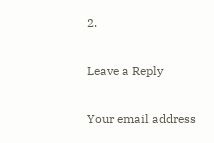2.

Leave a Reply

Your email address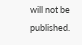will not be published.